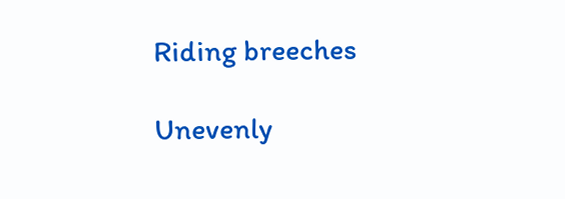Riding breeches

Unevenly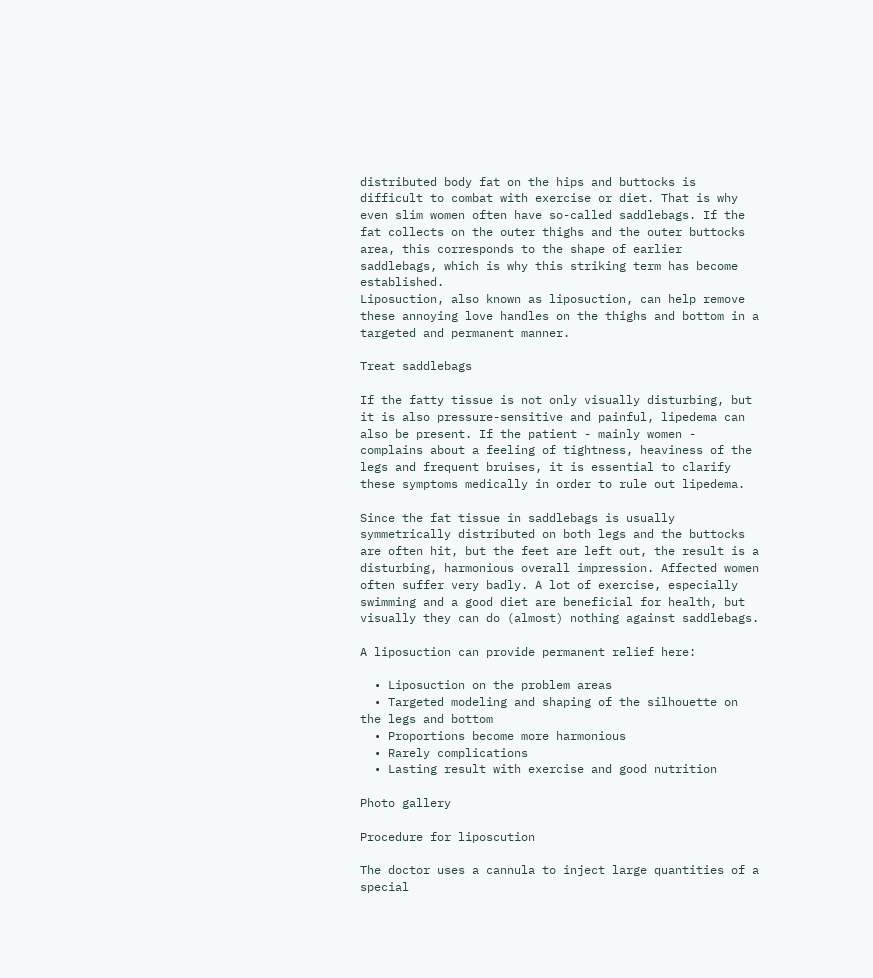distributed body fat on the hips and buttocks is difficult to combat with exercise or diet. That is why even slim women often have so-called saddlebags. If the fat collects on the outer thighs and the outer buttocks area, this corresponds to the shape of earlier saddlebags, which is why this striking term has become established.
Liposuction, also known as liposuction, can help remove these annoying love handles on the thighs and bottom in a targeted and permanent manner.

Treat saddlebags

If the fatty tissue is not only visually disturbing, but it is also pressure-sensitive and painful, lipedema can also be present. If the patient - mainly women - complains about a feeling of tightness, heaviness of the legs and frequent bruises, it is essential to clarify these symptoms medically in order to rule out lipedema.

Since the fat tissue in saddlebags is usually symmetrically distributed on both legs and the buttocks are often hit, but the feet are left out, the result is a disturbing, harmonious overall impression. Affected women often suffer very badly. A lot of exercise, especially swimming and a good diet are beneficial for health, but visually they can do (almost) nothing against saddlebags.

A liposuction can provide permanent relief here:

  • Liposuction on the problem areas
  • Targeted modeling and shaping of the silhouette on the legs and bottom
  • Proportions become more harmonious
  • Rarely complications
  • Lasting result with exercise and good nutrition

Photo gallery

Procedure for liposcution

The doctor uses a cannula to inject large quantities of a special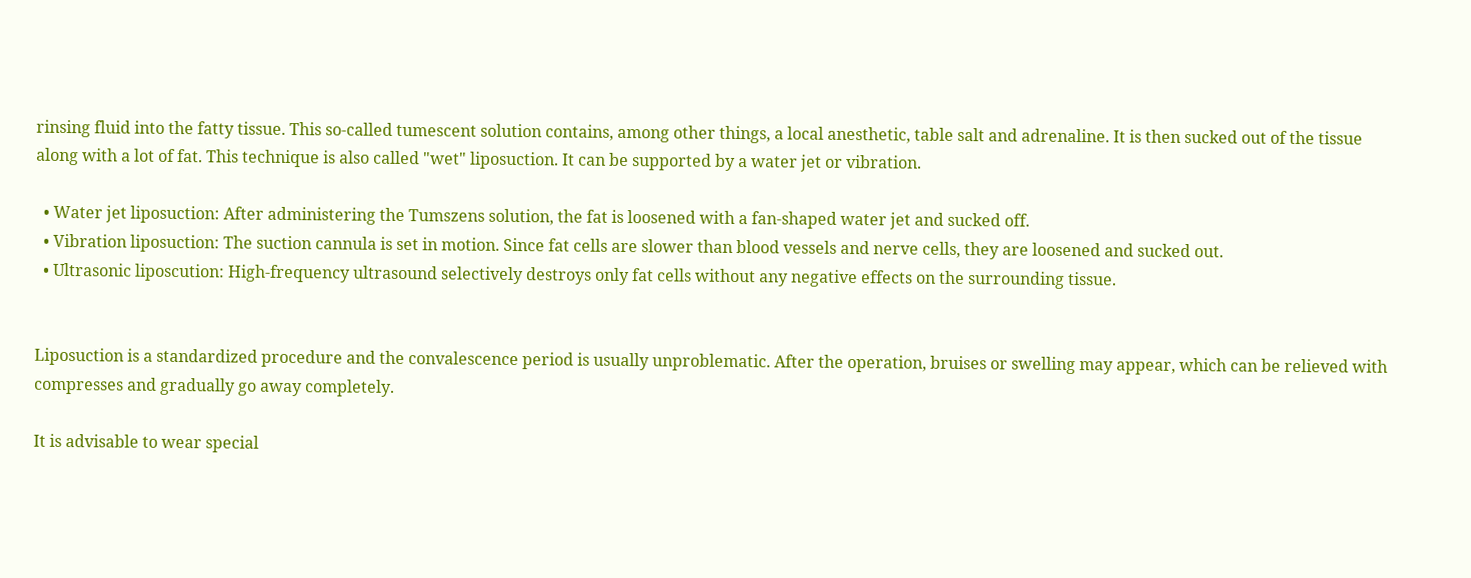rinsing fluid into the fatty tissue. This so-called tumescent solution contains, among other things, a local anesthetic, table salt and adrenaline. It is then sucked out of the tissue along with a lot of fat. This technique is also called "wet" liposuction. It can be supported by a water jet or vibration.

  • Water jet liposuction: After administering the Tumszens solution, the fat is loosened with a fan-shaped water jet and sucked off.
  • Vibration liposuction: The suction cannula is set in motion. Since fat cells are slower than blood vessels and nerve cells, they are loosened and sucked out.
  • Ultrasonic liposcution: High-frequency ultrasound selectively destroys only fat cells without any negative effects on the surrounding tissue.


Liposuction is a standardized procedure and the convalescence period is usually unproblematic. After the operation, bruises or swelling may appear, which can be relieved with compresses and gradually go away completely.

It is advisable to wear special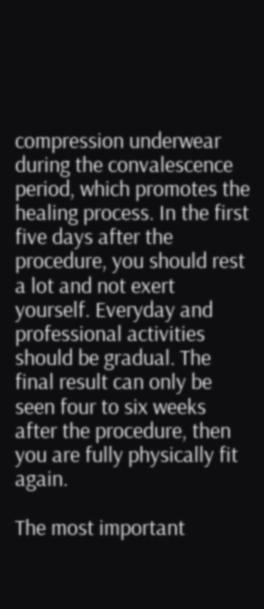compression underwear during the convalescence period, which promotes the healing process. In the first five days after the procedure, you should rest a lot and not exert yourself. Everyday and professional activities should be gradual. The final result can only be seen four to six weeks after the procedure, then you are fully physically fit again.

The most important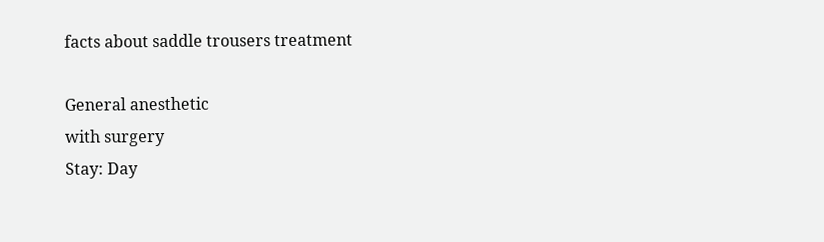facts about saddle trousers treatment

General anesthetic
with surgery
Stay: Day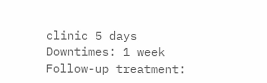clinic 5 days
Downtimes: 1 week
Follow-up treatment: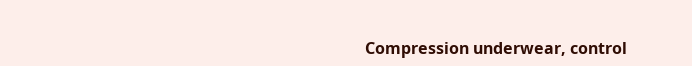Compression underwear, control